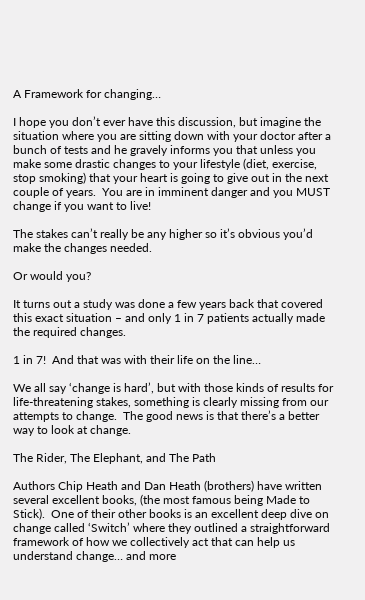A Framework for changing…

I hope you don’t ever have this discussion, but imagine the situation where you are sitting down with your doctor after a bunch of tests and he gravely informs you that unless you make some drastic changes to your lifestyle (diet, exercise, stop smoking) that your heart is going to give out in the next couple of years.  You are in imminent danger and you MUST change if you want to live!

The stakes can’t really be any higher so it’s obvious you’d make the changes needed.

Or would you?

It turns out a study was done a few years back that covered this exact situation – and only 1 in 7 patients actually made the required changes.

1 in 7!  And that was with their life on the line…

We all say ‘change is hard’, but with those kinds of results for life-threatening stakes, something is clearly missing from our attempts to change.  The good news is that there’s a better way to look at change.

The Rider, The Elephant, and The Path

Authors Chip Heath and Dan Heath (brothers) have written several excellent books, (the most famous being Made to Stick).  One of their other books is an excellent deep dive on change called ‘Switch’ where they outlined a straightforward framework of how we collectively act that can help us understand change… and more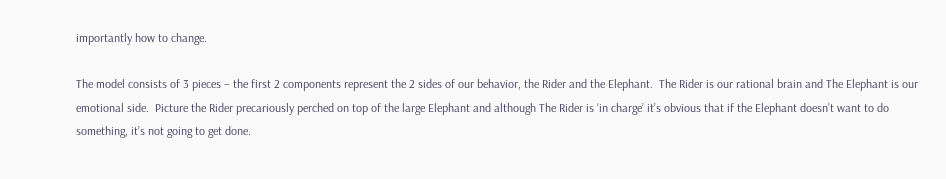importantly how to change.

The model consists of 3 pieces – the first 2 components represent the 2 sides of our behavior, the Rider and the Elephant.  The Rider is our rational brain and The Elephant is our emotional side.  Picture the Rider precariously perched on top of the large Elephant and although The Rider is ‘in charge’ it’s obvious that if the Elephant doesn’t want to do something, it’s not going to get done.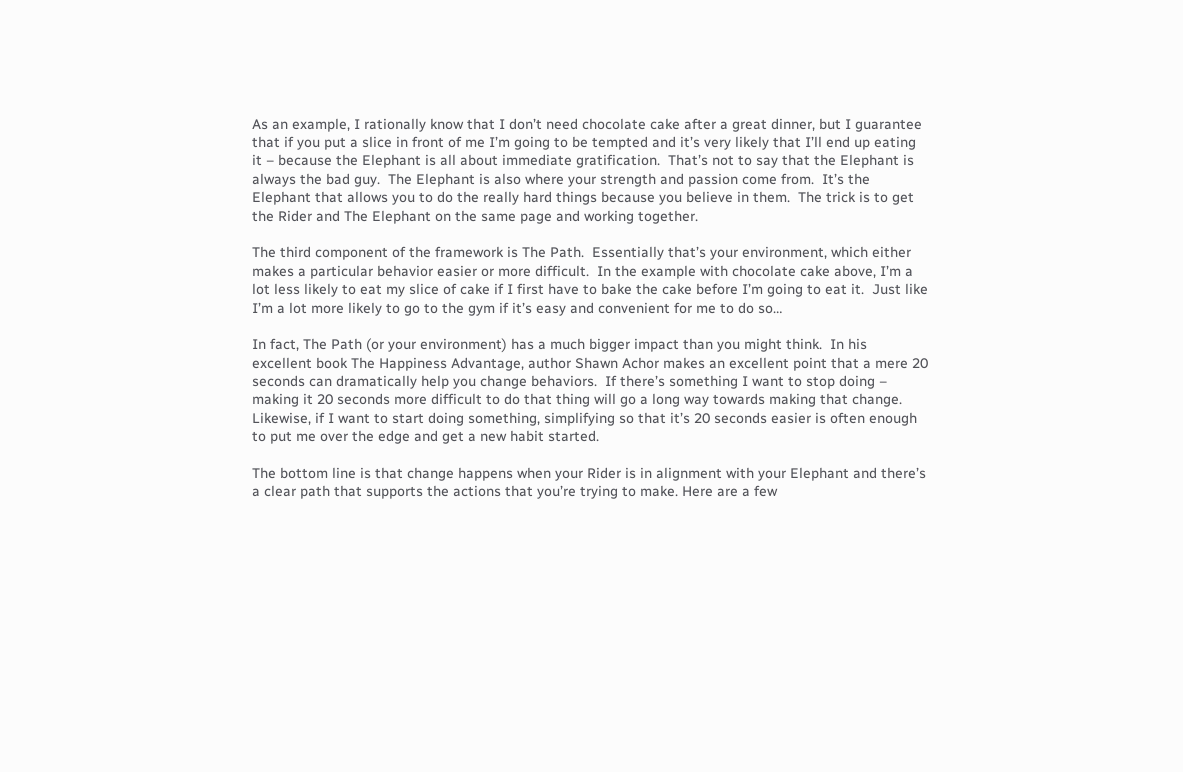As an example, I rationally know that I don’t need chocolate cake after a great dinner, but I guarantee that if you put a slice in front of me I’m going to be tempted and it’s very likely that I’ll end up eating it – because the Elephant is all about immediate gratification.  That’s not to say that the Elephant is always the bad guy.  The Elephant is also where your strength and passion come from.  It’s the Elephant that allows you to do the really hard things because you believe in them.  The trick is to get the Rider and The Elephant on the same page and working together.

The third component of the framework is The Path.  Essentially that’s your environment, which either makes a particular behavior easier or more difficult.  In the example with chocolate cake above, I’m a lot less likely to eat my slice of cake if I first have to bake the cake before I’m going to eat it.  Just like I’m a lot more likely to go to the gym if it’s easy and convenient for me to do so…

In fact, The Path (or your environment) has a much bigger impact than you might think.  In his excellent book The Happiness Advantage, author Shawn Achor makes an excellent point that a mere 20 seconds can dramatically help you change behaviors.  If there’s something I want to stop doing – making it 20 seconds more difficult to do that thing will go a long way towards making that change.  Likewise, if I want to start doing something, simplifying so that it’s 20 seconds easier is often enough to put me over the edge and get a new habit started.

The bottom line is that change happens when your Rider is in alignment with your Elephant and there’s a clear path that supports the actions that you’re trying to make. Here are a few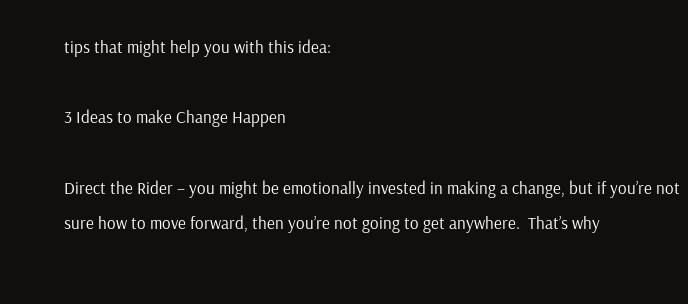tips that might help you with this idea:

3 Ideas to make Change Happen

Direct the Rider – you might be emotionally invested in making a change, but if you’re not sure how to move forward, then you’re not going to get anywhere.  That’s why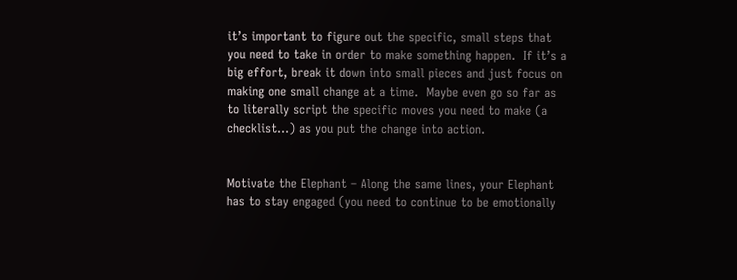it’s important to figure out the specific, small steps that you need to take in order to make something happen.  If it’s a big effort, break it down into small pieces and just focus on making one small change at a time.  Maybe even go so far as to literally script the specific moves you need to make (a checklist…) as you put the change into action.


Motivate the Elephant – Along the same lines, your Elephant has to stay engaged (you need to continue to be emotionally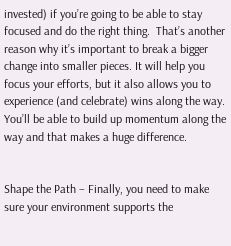invested) if you’re going to be able to stay focused and do the right thing.  That’s another reason why it’s important to break a bigger change into smaller pieces. It will help you focus your efforts, but it also allows you to experience (and celebrate) wins along the way.  You’ll be able to build up momentum along the way and that makes a huge difference.


Shape the Path – Finally, you need to make sure your environment supports the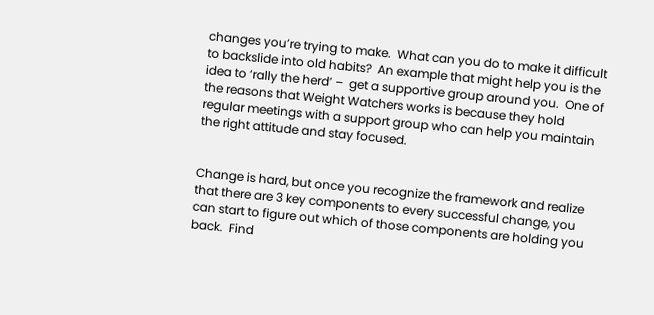changes you’re trying to make.  What can you do to make it difficult to backslide into old habits?  An example that might help you is the idea to ‘rally the herd’ –  get a supportive group around you.  One of the reasons that Weight Watchers works is because they hold regular meetings with a support group who can help you maintain the right attitude and stay focused.


Change is hard, but once you recognize the framework and realize that there are 3 key components to every successful change, you can start to figure out which of those components are holding you back.  Find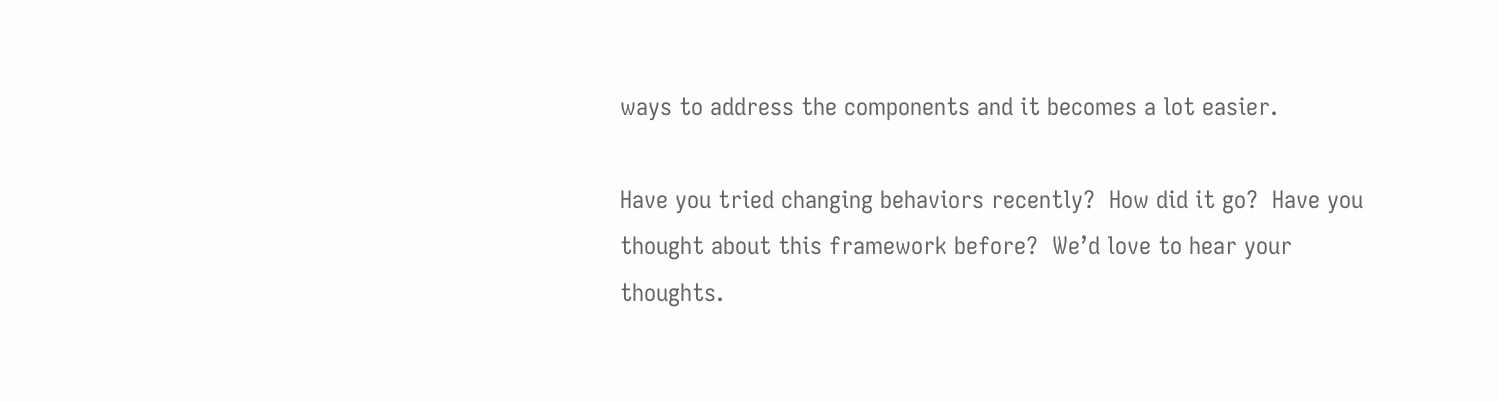ways to address the components and it becomes a lot easier.

Have you tried changing behaviors recently?  How did it go?  Have you thought about this framework before?  We’d love to hear your thoughts.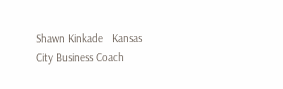Shawn Kinkade   Kansas City Business Coach